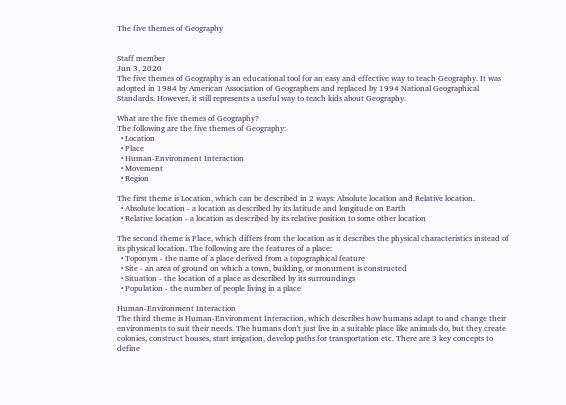The five themes of Geography


Staff member
Jun 3, 2020
The five themes of Geography is an educational tool for an easy and effective way to teach Geography. It was adopted in 1984 by American Association of Geographers and replaced by 1994 National Geographical Standards. However, it still represents a useful way to teach kids about Geography.

What are the five themes of Geography?
The following are the five themes of Geography:
  • Location
  • Place
  • Human-Environment Interaction
  • Movement
  • Region

The first theme is Location, which can be described in 2 ways: Absolute location and Relative location.
  • Absolute location - a location as described by its latitude and longitude on Earth
  • Relative location - a location as described by its relative position to some other location

The second theme is Place, which differs from the location as it describes the physical characteristics instead of its physical location. The following are the features of a place:
  • Toponym - the name of a place derived from a topographical feature
  • Site - an area of ground on which a town, building, or monument is constructed
  • Situation - the location of a place as described by its surroundings
  • Population - the number of people living in a place

Human-Environment Interaction
The third theme is Human-Environment Interaction, which describes how humans adapt to and change their environments to suit their needs. The humans don't just live in a suitable place like animals do, but they create colonies, construct houses, start irrigation, develop paths for transportation etc. There are 3 key concepts to define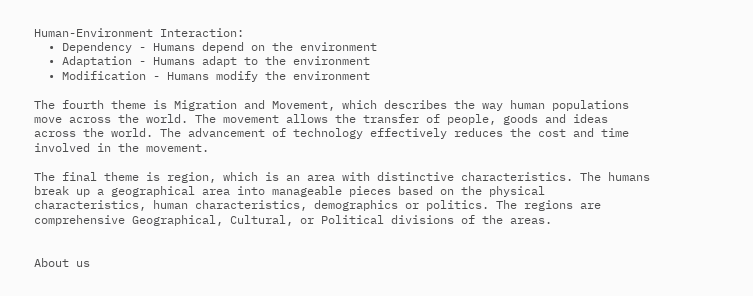Human-Environment Interaction:
  • Dependency - Humans depend on the environment
  • Adaptation - Humans adapt to the environment
  • Modification - Humans modify the environment

The fourth theme is Migration and Movement, which describes the way human populations move across the world. The movement allows the transfer of people, goods and ideas across the world. The advancement of technology effectively reduces the cost and time involved in the movement.

The final theme is region, which is an area with distinctive characteristics. The humans break up a geographical area into manageable pieces based on the physical characteristics, human characteristics, demographics or politics. The regions are comprehensive Geographical, Cultural, or Political divisions of the areas.


About us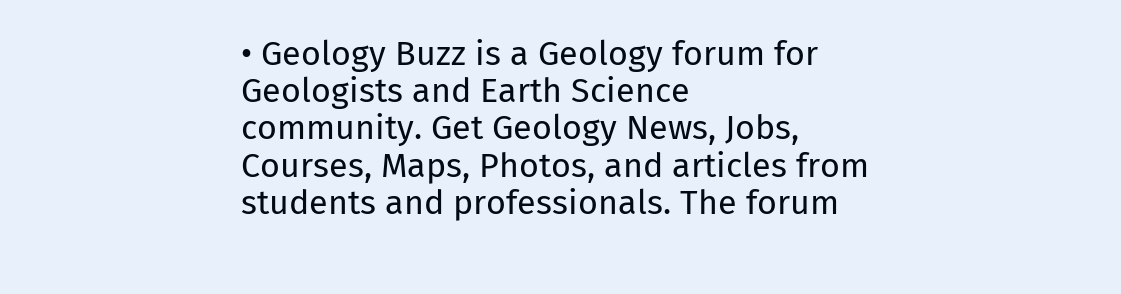• Geology Buzz is a Geology forum for Geologists and Earth Science community. Get Geology News, Jobs, Courses, Maps, Photos, and articles from students and professionals. The forum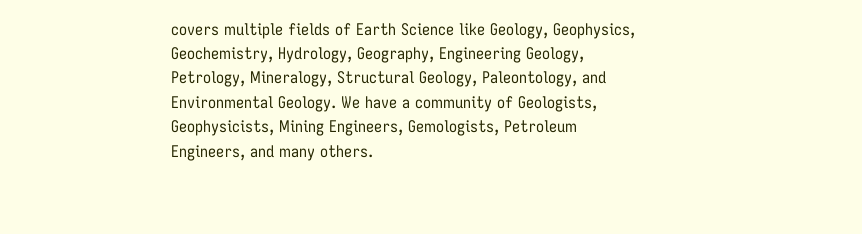covers multiple fields of Earth Science like Geology, Geophysics, Geochemistry, Hydrology, Geography, Engineering Geology, Petrology, Mineralogy, Structural Geology, Paleontology, and Environmental Geology. We have a community of Geologists, Geophysicists, Mining Engineers, Gemologists, Petroleum Engineers, and many others.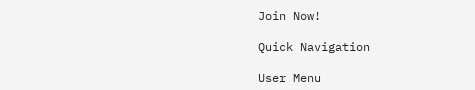Join Now!

Quick Navigation

User Menu